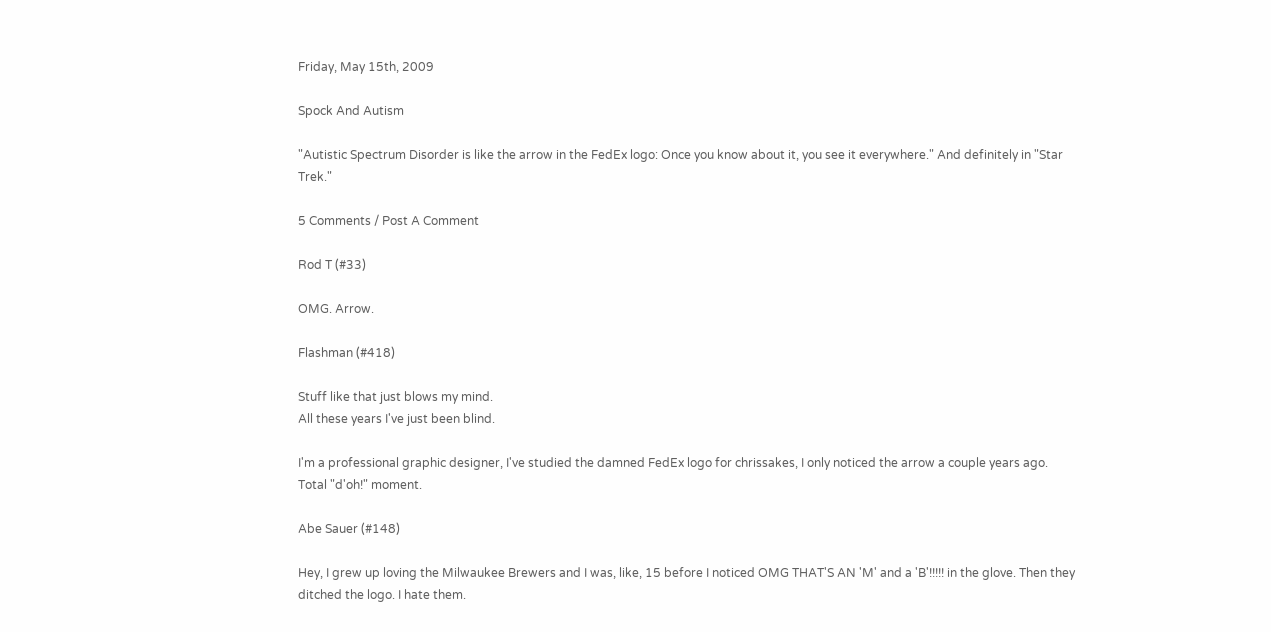Friday, May 15th, 2009

Spock And Autism

"Autistic Spectrum Disorder is like the arrow in the FedEx logo: Once you know about it, you see it everywhere." And definitely in "Star Trek."

5 Comments / Post A Comment

Rod T (#33)

OMG. Arrow.

Flashman (#418)

Stuff like that just blows my mind.
All these years I've just been blind.

I'm a professional graphic designer, I've studied the damned FedEx logo for chrissakes, I only noticed the arrow a couple years ago. Total "d'oh!" moment.

Abe Sauer (#148)

Hey, I grew up loving the Milwaukee Brewers and I was, like, 15 before I noticed OMG THAT'S AN 'M' and a 'B'!!!!! in the glove. Then they ditched the logo. I hate them.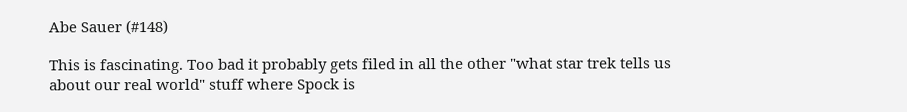Abe Sauer (#148)

This is fascinating. Too bad it probably gets filed in all the other "what star trek tells us about our real world" stuff where Spock is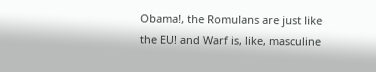Obama!, the Romulans are just like the EU! and Warf is, like, masculine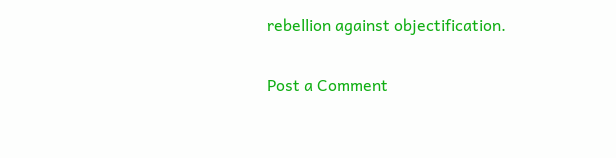rebellion against objectification.

Post a Comment